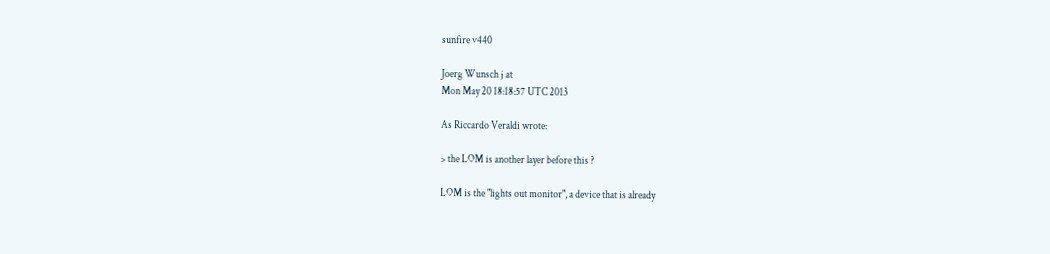sunfire v440

Joerg Wunsch j at
Mon May 20 18:18:57 UTC 2013

As Riccardo Veraldi wrote:

> the LOM is another layer before this ?

LOM is the "lights out monitor", a device that is already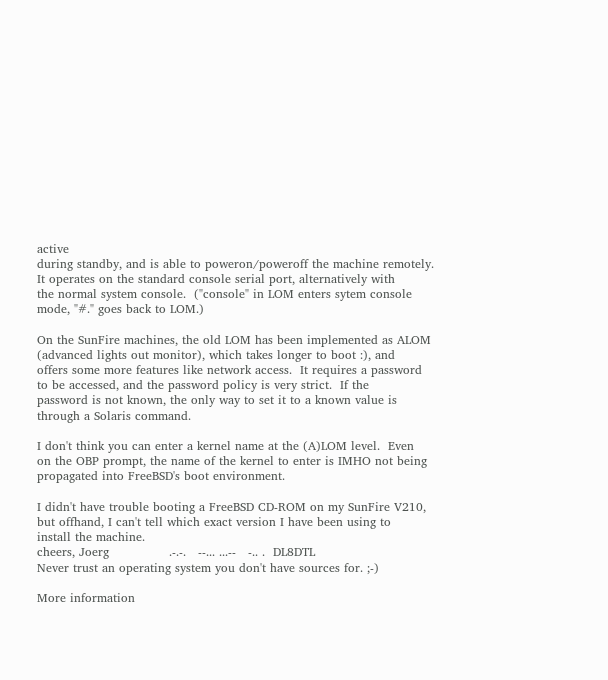active
during standby, and is able to poweron/poweroff the machine remotely.
It operates on the standard console serial port, alternatively with
the normal system console.  ("console" in LOM enters sytem console
mode, "#." goes back to LOM.)

On the SunFire machines, the old LOM has been implemented as ALOM
(advanced lights out monitor), which takes longer to boot :), and
offers some more features like network access.  It requires a password
to be accessed, and the password policy is very strict.  If the
password is not known, the only way to set it to a known value is
through a Solaris command.

I don't think you can enter a kernel name at the (A)LOM level.  Even
on the OBP prompt, the name of the kernel to enter is IMHO not being
propagated into FreeBSD's boot environment.

I didn't have trouble booting a FreeBSD CD-ROM on my SunFire V210,
but offhand, I can't tell which exact version I have been using to
install the machine.
cheers, Joerg               .-.-.   --... ...--   -.. .  DL8DTL
Never trust an operating system you don't have sources for. ;-)

More information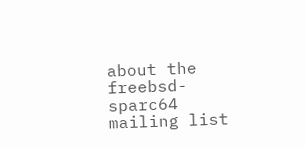about the freebsd-sparc64 mailing list